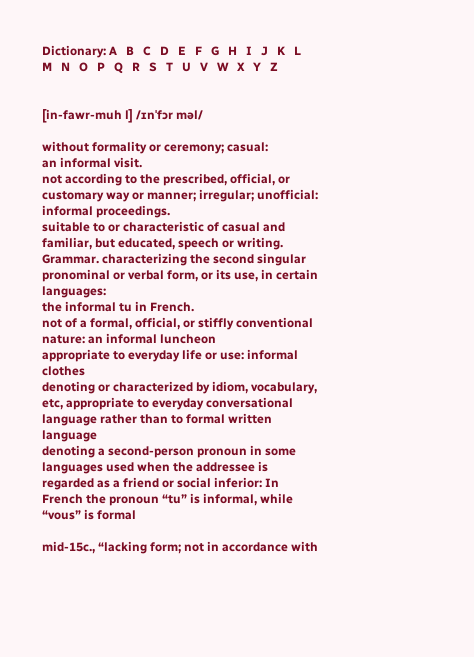Dictionary: A   B   C   D   E   F   G   H   I   J   K   L   M   N   O   P   Q   R   S   T   U   V   W   X   Y   Z


[in-fawr-muh l] /ɪnˈfɔr məl/

without formality or ceremony; casual:
an informal visit.
not according to the prescribed, official, or customary way or manner; irregular; unofficial:
informal proceedings.
suitable to or characteristic of casual and familiar, but educated, speech or writing.
Grammar. characterizing the second singular pronominal or verbal form, or its use, in certain languages:
the informal tu in French.
not of a formal, official, or stiffly conventional nature: an informal luncheon
appropriate to everyday life or use: informal clothes
denoting or characterized by idiom, vocabulary, etc, appropriate to everyday conversational language rather than to formal written language
denoting a second-person pronoun in some languages used when the addressee is regarded as a friend or social inferior: In French the pronoun “tu” is informal, while “vous” is formal

mid-15c., “lacking form; not in accordance with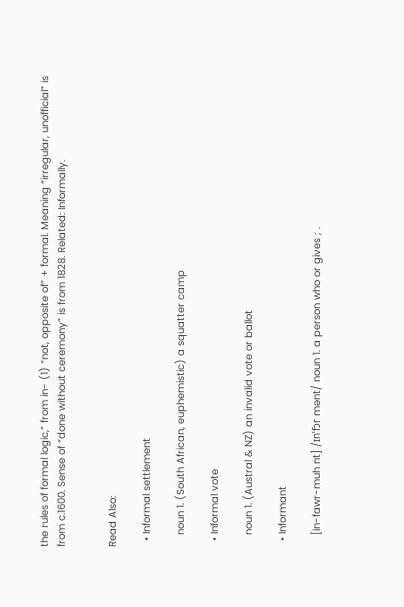the rules of formal logic,” from in- (1) “not, opposite of” + formal. Meaning “irregular, unofficial” is from c.1600. Sense of “done without ceremony” is from 1828. Related: Informally.


Read Also:

  • Informal settlement

    noun 1. (South African, euphemistic) a squatter camp

  • Informal vote

    noun 1. (Austral & NZ) an invalid vote or ballot

  • Informant

    [in-fawr-muh nt] /ɪnˈfɔr mənt/ noun 1. a person who or gives ; .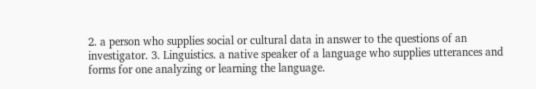2. a person who supplies social or cultural data in answer to the questions of an investigator. 3. Linguistics. a native speaker of a language who supplies utterances and forms for one analyzing or learning the language.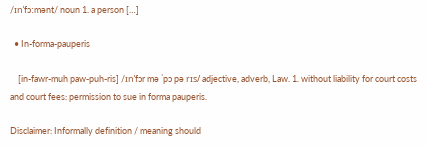/ɪnˈfɔːmənt/ noun 1. a person […]

  • In-forma-pauperis

    [in-fawr-muh paw-puh-ris] /ɪnˈfɔr mə ˈpɔ pə rɪs/ adjective, adverb, Law. 1. without liability for court costs and court fees: permission to sue in forma pauperis.

Disclaimer: Informally definition / meaning should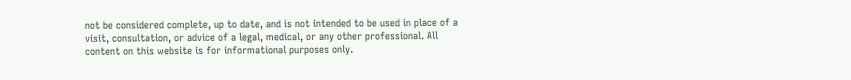not be considered complete, up to date, and is not intended to be used in place of a visit, consultation, or advice of a legal, medical, or any other professional. All content on this website is for informational purposes only.